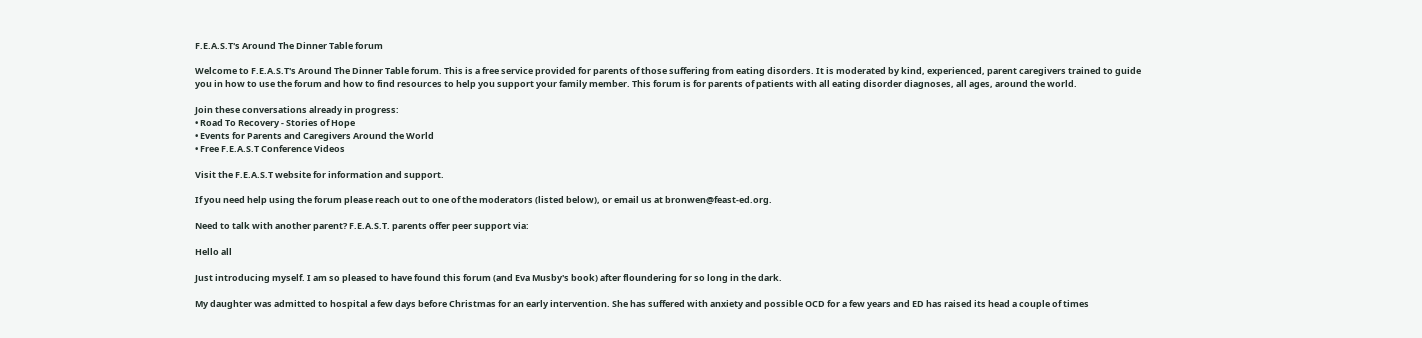F.E.A.S.T's Around The Dinner Table forum

Welcome to F.E.A.S.T's Around The Dinner Table forum. This is a free service provided for parents of those suffering from eating disorders. It is moderated by kind, experienced, parent caregivers trained to guide you in how to use the forum and how to find resources to help you support your family member. This forum is for parents of patients with all eating disorder diagnoses, all ages, around the world.

Join these conversations already in progress:
• Road To Recovery - Stories of Hope
• Events for Parents and Caregivers Around the World
• Free F.E.A.S.T Conference Videos

Visit the F.E.A.S.T website for information and support.

If you need help using the forum please reach out to one of the moderators (listed below), or email us at bronwen@feast-ed.org.

Need to talk with another parent? F.E.A.S.T. parents offer peer support via:

Hello all

Just introducing myself. I am so pleased to have found this forum (and Eva Musby's book) after floundering for so long in the dark.

My daughter was admitted to hospital a few days before Christmas for an early intervention. She has suffered with anxiety and possible OCD for a few years and ED has raised its head a couple of times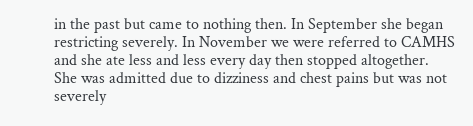in the past but came to nothing then. In September she began restricting severely. In November we were referred to CAMHS and she ate less and less every day then stopped altogether. She was admitted due to dizziness and chest pains but was not severely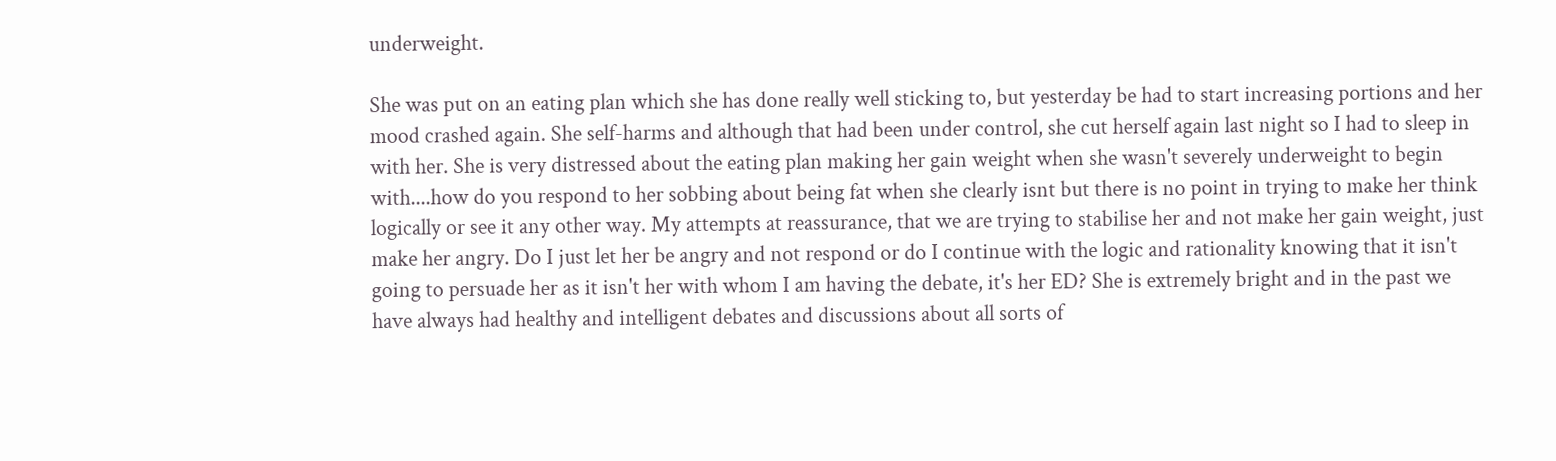underweight.

She was put on an eating plan which she has done really well sticking to, but yesterday be had to start increasing portions and her mood crashed again. She self-harms and although that had been under control, she cut herself again last night so I had to sleep in with her. She is very distressed about the eating plan making her gain weight when she wasn't severely underweight to begin with....how do you respond to her sobbing about being fat when she clearly isnt but there is no point in trying to make her think logically or see it any other way. My attempts at reassurance, that we are trying to stabilise her and not make her gain weight, just make her angry. Do I just let her be angry and not respond or do I continue with the logic and rationality knowing that it isn't going to persuade her as it isn't her with whom I am having the debate, it's her ED? She is extremely bright and in the past we have always had healthy and intelligent debates and discussions about all sorts of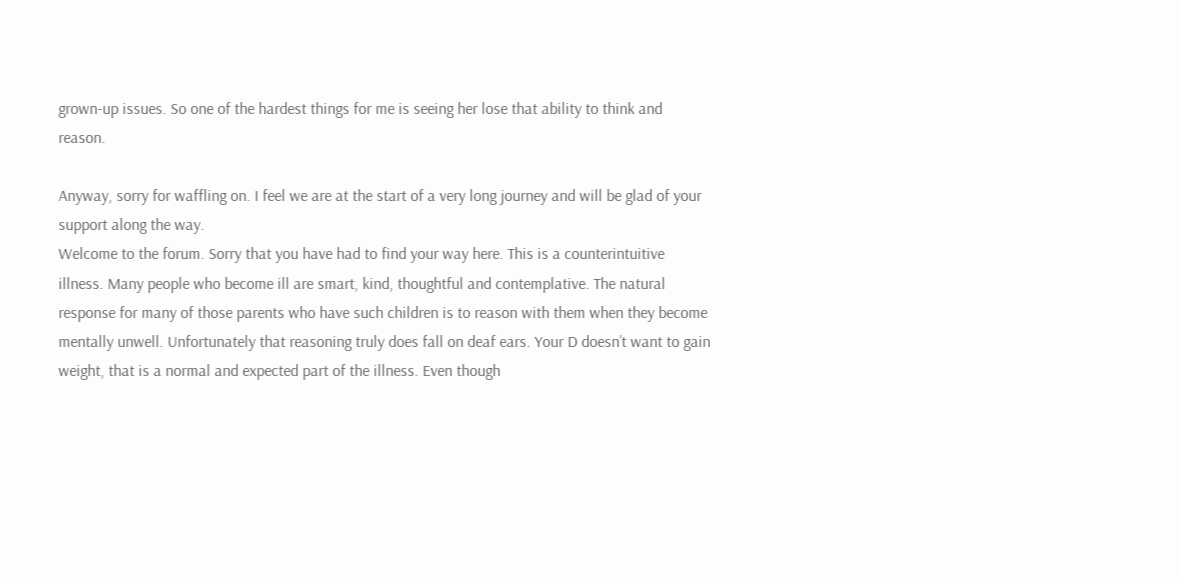grown-up issues. So one of the hardest things for me is seeing her lose that ability to think and reason.

Anyway, sorry for waffling on. I feel we are at the start of a very long journey and will be glad of your support along the way.
Welcome to the forum. Sorry that you have had to find your way here. This is a counterintuitive illness. Many people who become ill are smart, kind, thoughtful and contemplative. The natural response for many of those parents who have such children is to reason with them when they become mentally unwell. Unfortunately that reasoning truly does fall on deaf ears. Your D doesn’t want to gain weight, that is a normal and expected part of the illness. Even though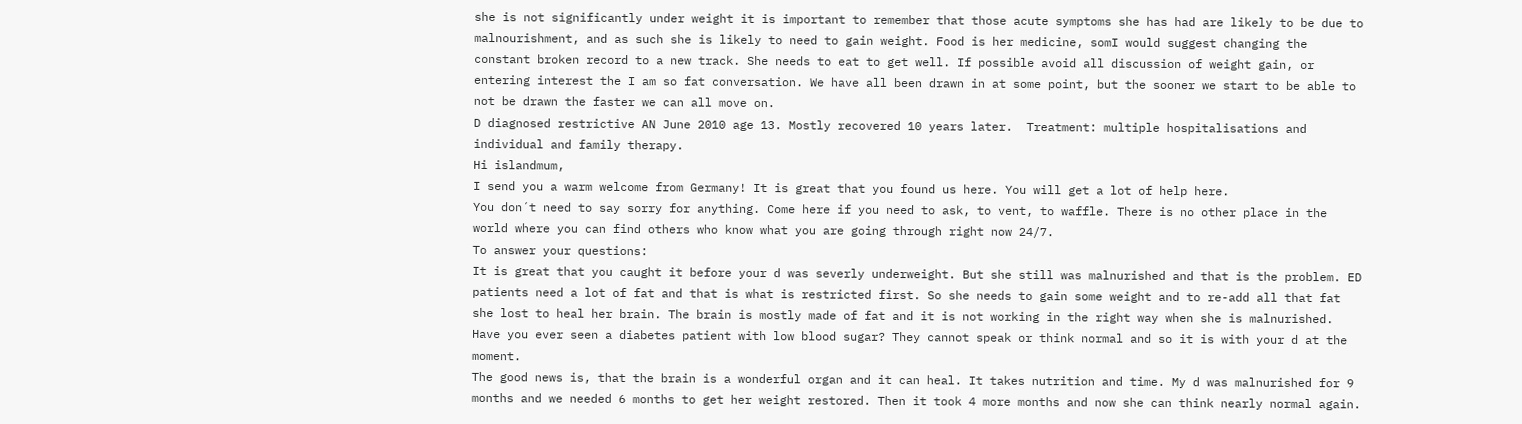she is not significantly under weight it is important to remember that those acute symptoms she has had are likely to be due to malnourishment, and as such she is likely to need to gain weight. Food is her medicine, somI would suggest changing the constant broken record to a new track. She needs to eat to get well. If possible avoid all discussion of weight gain, or entering interest the I am so fat conversation. We have all been drawn in at some point, but the sooner we start to be able to not be drawn the faster we can all move on.
D diagnosed restrictive AN June 2010 age 13. Mostly recovered 10 years later.  Treatment: multiple hospitalisations and individual and family therapy.
Hi islandmum,
I send you a warm welcome from Germany! It is great that you found us here. You will get a lot of help here.
You don´t need to say sorry for anything. Come here if you need to ask, to vent, to waffle. There is no other place in the world where you can find others who know what you are going through right now 24/7.
To answer your questions:
It is great that you caught it before your d was severly underweight. But she still was malnurished and that is the problem. ED patients need a lot of fat and that is what is restricted first. So she needs to gain some weight and to re-add all that fat she lost to heal her brain. The brain is mostly made of fat and it is not working in the right way when she is malnurished. Have you ever seen a diabetes patient with low blood sugar? They cannot speak or think normal and so it is with your d at the moment.
The good news is, that the brain is a wonderful organ and it can heal. It takes nutrition and time. My d was malnurished for 9 months and we needed 6 months to get her weight restored. Then it took 4 more months and now she can think nearly normal again.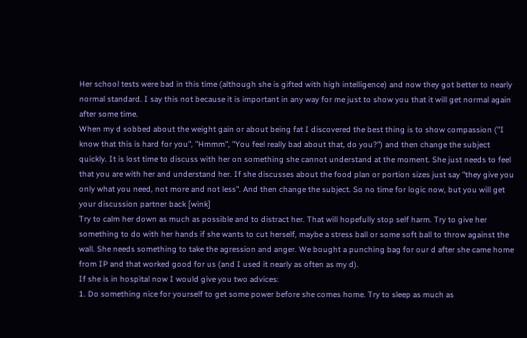Her school tests were bad in this time (although she is gifted with high intelligence) and now they got better to nearly normal standard. I say this not because it is important in any way for me just to show you that it will get normal again after some time.
When my d sobbed about the weight gain or about being fat I discovered the best thing is to show compassion ("I know that this is hard for you", "Hmmm", "You feel really bad about that, do you?") and then change the subject quickly. It is lost time to discuss with her on something she cannot understand at the moment. She just needs to feel that you are with her and understand her. If she discusses about the food plan or portion sizes just say "they give you only what you need, not more and not less". And then change the subject. So no time for logic now, but you will get your discussion partner back [wink]
Try to calm her down as much as possible and to distract her. That will hopefully stop self harm. Try to give her something to do with her hands if she wants to cut herself, maybe a stress ball or some soft ball to throw against the wall. She needs something to take the agression and anger. We bought a punching bag for our d after she came home from IP and that worked good for us (and I used it nearly as often as my d).
If she is in hospital now I would give you two advices:
1. Do something nice for yourself to get some power before she comes home. Try to sleep as much as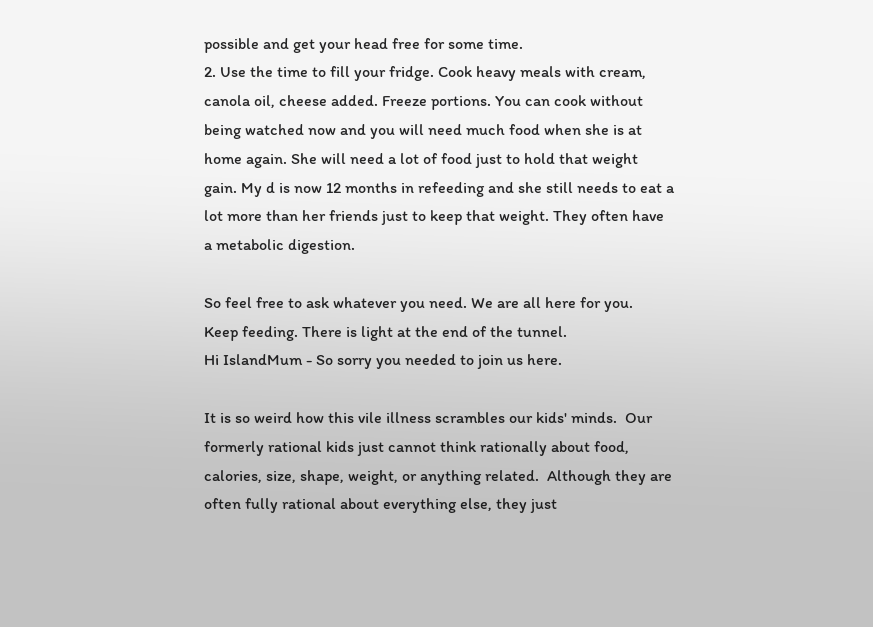possible and get your head free for some time.
2. Use the time to fill your fridge. Cook heavy meals with cream, canola oil, cheese added. Freeze portions. You can cook without being watched now and you will need much food when she is at home again. She will need a lot of food just to hold that weight gain. My d is now 12 months in refeeding and she still needs to eat a lot more than her friends just to keep that weight. They often have a metabolic digestion.

So feel free to ask whatever you need. We are all here for you.
Keep feeding. There is light at the end of the tunnel.
Hi IslandMum - So sorry you needed to join us here.

It is so weird how this vile illness scrambles our kids' minds.  Our formerly rational kids just cannot think rationally about food, calories, size, shape, weight, or anything related.  Although they are often fully rational about everything else, they just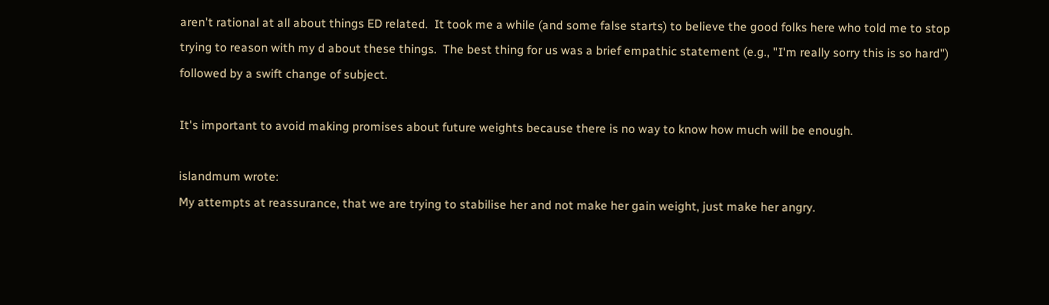aren't rational at all about things ED related.  It took me a while (and some false starts) to believe the good folks here who told me to stop trying to reason with my d about these things.  The best thing for us was a brief empathic statement (e.g., "I'm really sorry this is so hard") followed by a swift change of subject.

It's important to avoid making promises about future weights because there is no way to know how much will be enough.

islandmum wrote:
My attempts at reassurance, that we are trying to stabilise her and not make her gain weight, just make her angry.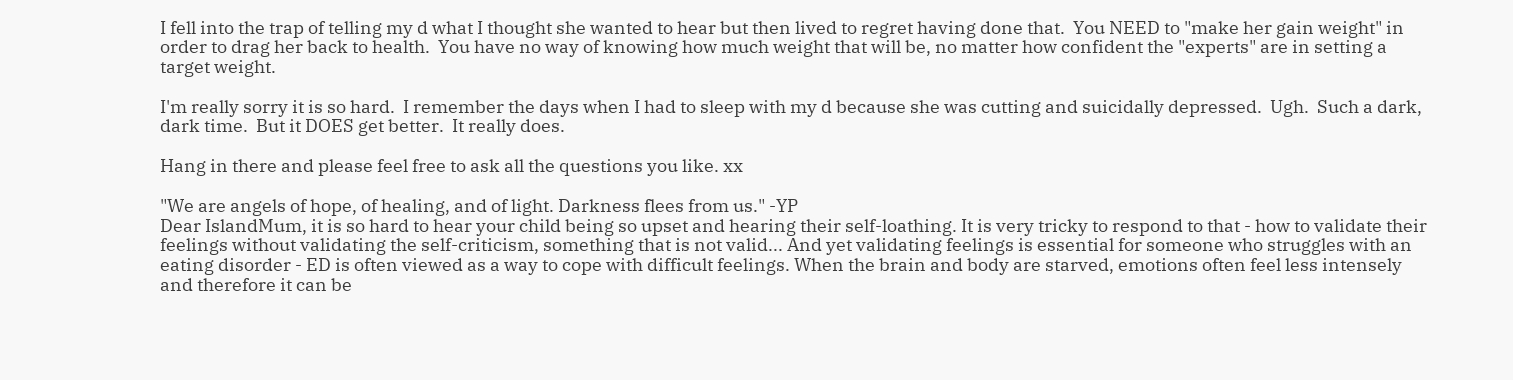I fell into the trap of telling my d what I thought she wanted to hear but then lived to regret having done that.  You NEED to "make her gain weight" in order to drag her back to health.  You have no way of knowing how much weight that will be, no matter how confident the "experts" are in setting a target weight.

I'm really sorry it is so hard.  I remember the days when I had to sleep with my d because she was cutting and suicidally depressed.  Ugh.  Such a dark, dark time.  But it DOES get better.  It really does.

Hang in there and please feel free to ask all the questions you like. xx

"We are angels of hope, of healing, and of light. Darkness flees from us." -YP
Dear IslandMum, it is so hard to hear your child being so upset and hearing their self-loathing. It is very tricky to respond to that - how to validate their feelings without validating the self-criticism, something that is not valid... And yet validating feelings is essential for someone who struggles with an eating disorder - ED is often viewed as a way to cope with difficult feelings. When the brain and body are starved, emotions often feel less intensely and therefore it can be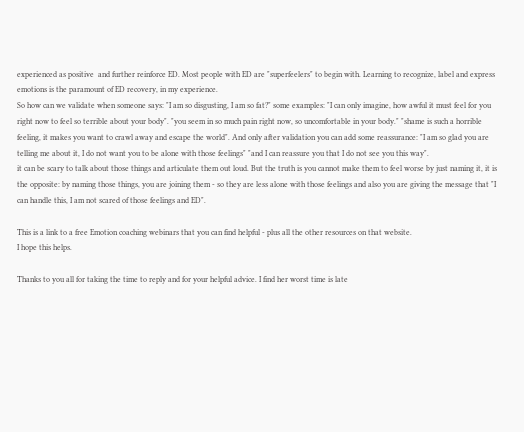experienced as positive  and further reinforce ED. Most people with ED are "superfeelers" to begin with. Learning to recognize, label and express emotions is the paramount of ED recovery, in my experience.
So how can we validate when someone says: "I am so disgusting, I am so fat?" some examples: "I can only imagine, how awful it must feel for you right now to feel so terrible about your body". "you seem in so much pain right now, so uncomfortable in your body." "shame is such a horrible feeling, it makes you want to crawl away and escape the world". And only after validation you can add some reassurance: "I am so glad you are telling me about it, I do not want you to be alone with those feelings" "and I can reassure you that I do not see you this way".
it can be scary to talk about those things and articulate them out loud. But the truth is you cannot make them to feel worse by just naming it, it is the opposite: by naming those things, you are joining them - so they are less alone with those feelings and also you are giving the message that "I can handle this, I am not scared of those feelings and ED".

This is a link to a free Emotion coaching webinars that you can find helpful - plus all the other resources on that website.
I hope this helps.

Thanks to you all for taking the time to reply and for your helpful advice. I find her worst time is late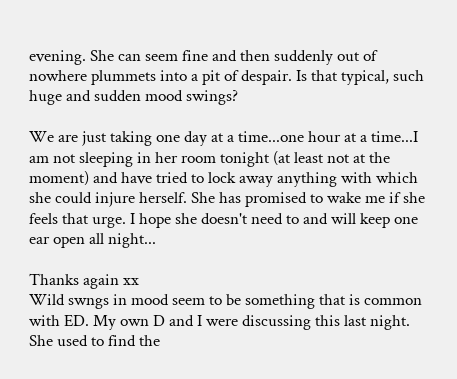evening. She can seem fine and then suddenly out of nowhere plummets into a pit of despair. Is that typical, such huge and sudden mood swings?

We are just taking one day at a time...one hour at a time...I am not sleeping in her room tonight (at least not at the moment) and have tried to lock away anything with which she could injure herself. She has promised to wake me if she feels that urge. I hope she doesn't need to and will keep one ear open all night...

Thanks again xx
Wild swngs in mood seem to be something that is common with ED. My own D and I were discussing this last night. She used to find the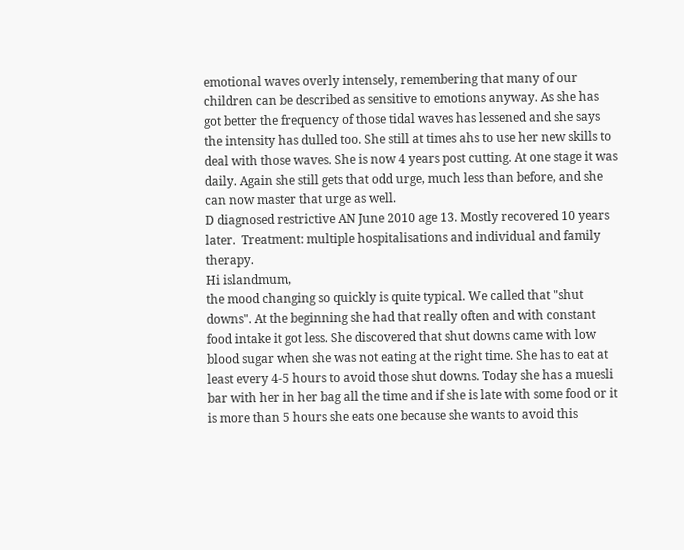emotional waves overly intensely, remembering that many of our children can be described as sensitive to emotions anyway. As she has got better the frequency of those tidal waves has lessened and she says the intensity has dulled too. She still at times ahs to use her new skills to deal with those waves. She is now 4 years post cutting. At one stage it was daily. Again she still gets that odd urge, much less than before, and she can now master that urge as well.
D diagnosed restrictive AN June 2010 age 13. Mostly recovered 10 years later.  Treatment: multiple hospitalisations and individual and family therapy.
Hi islandmum,
the mood changing so quickly is quite typical. We called that "shut downs". At the beginning she had that really often and with constant food intake it got less. She discovered that shut downs came with low blood sugar when she was not eating at the right time. She has to eat at least every 4-5 hours to avoid those shut downs. Today she has a muesli bar with her in her bag all the time and if she is late with some food or it is more than 5 hours she eats one because she wants to avoid this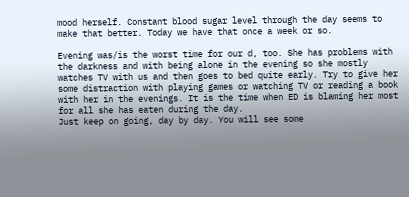mood herself. Constant blood sugar level through the day seems to make that better. Today we have that once a week or so.

Evening was/is the worst time for our d, too. She has problems with the darkness and with being alone in the evening so she mostly watches TV with us and then goes to bed quite early. Try to give her some distraction with playing games or watching TV or reading a book with her in the evenings. It is the time when ED is blaming her most for all she has eaten during the day.
Just keep on going, day by day. You will see some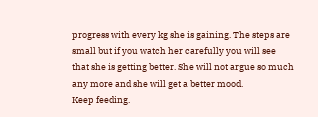progress with every kg she is gaining. The steps are small but if you watch her carefully you will see that she is getting better. She will not argue so much any more and she will get a better mood.
Keep feeding.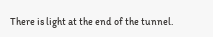There is light at the end of the tunnel.